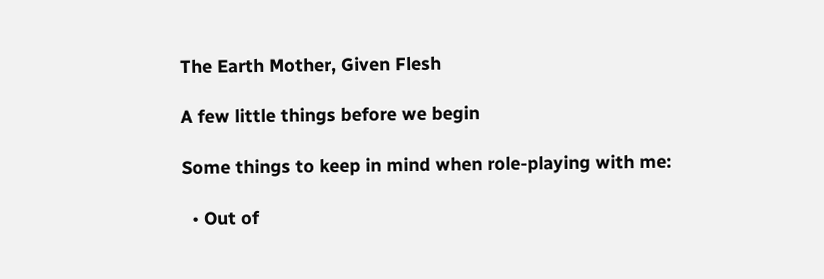The Earth Mother, Given Flesh

A few little things before we begin

Some things to keep in mind when role-playing with me:

  • Out of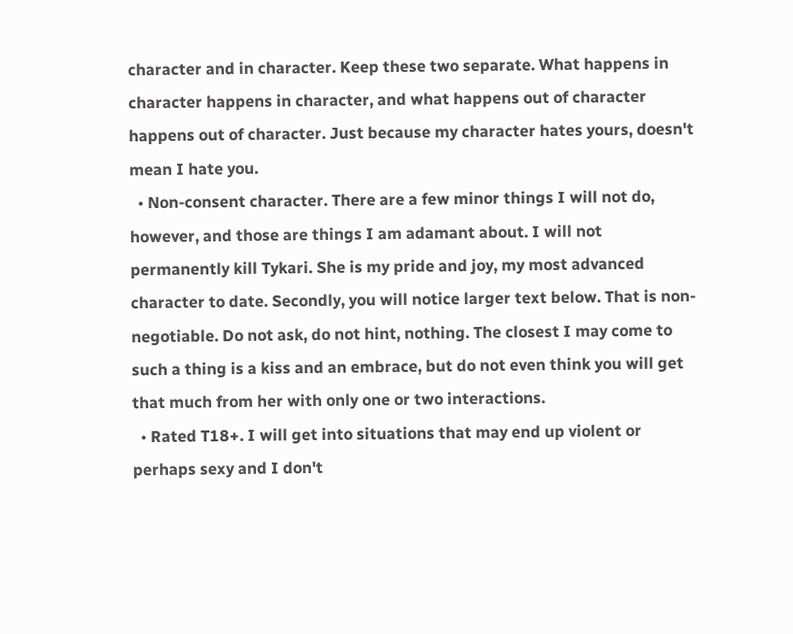character and in character. Keep these two separate. What happens in character happens in character, and what happens out of character happens out of character. Just because my character hates yours, doesn't mean I hate you.
  • Non-consent character. There are a few minor things I will not do, however, and those are things I am adamant about. I will not permanently kill Tykari. She is my pride and joy, my most advanced character to date. Secondly, you will notice larger text below. That is non-negotiable. Do not ask, do not hint, nothing. The closest I may come to such a thing is a kiss and an embrace, but do not even think you will get that much from her with only one or two interactions.
  • Rated T18+. I will get into situations that may end up violent or perhaps sexy and I don't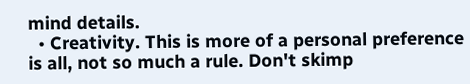mind details.
  • Creativity. This is more of a personal preference is all, not so much a rule. Don't skimp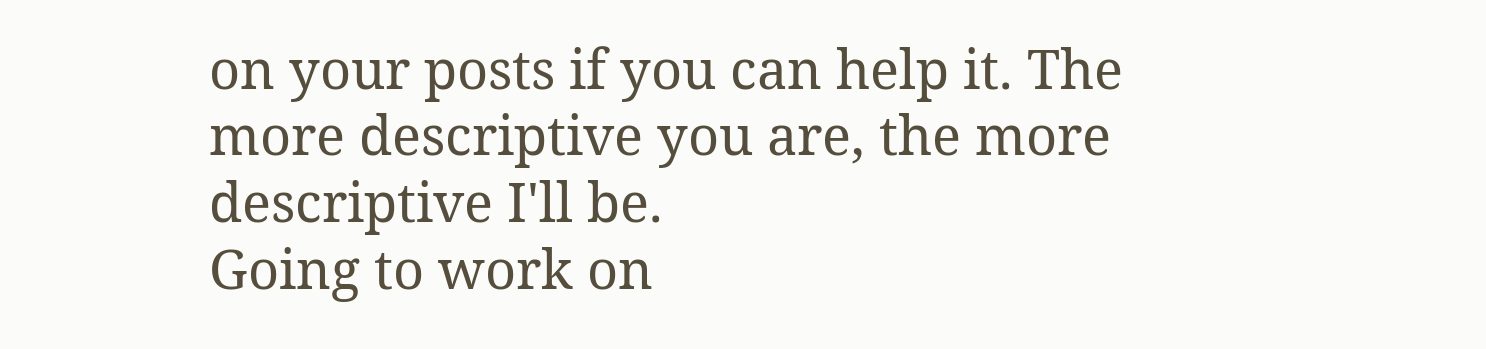on your posts if you can help it. The more descriptive you are, the more descriptive I'll be.
Going to work on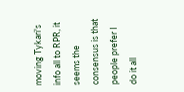moving Tykari's info all to RPR, it seems the consensus is that people prefer I do it all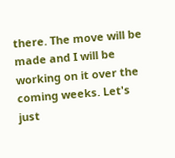there. The move will be made and I will be working on it over the coming weeks. Let's just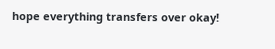hope everything transfers over okay!